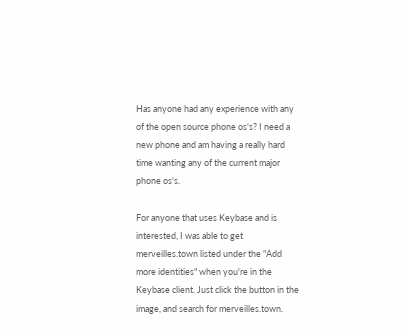Has anyone had any experience with any of the open source phone os's? I need a new phone and am having a really hard time wanting any of the current major phone os's.

For anyone that uses Keybase and is interested, I was able to get merveilles.town listed under the "Add more identities" when you're in the Keybase client. Just click the button in the image, and search for merveilles.town.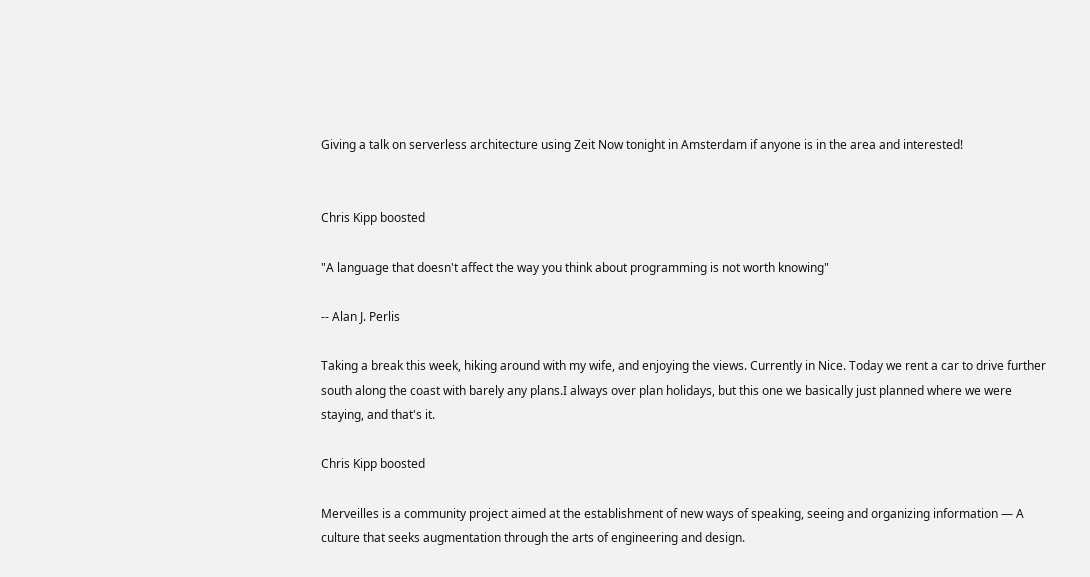Giving a talk on serverless architecture using Zeit Now tonight in Amsterdam if anyone is in the area and interested!


Chris Kipp boosted

"A language that doesn't affect the way you think about programming is not worth knowing"

-- Alan J. Perlis

Taking a break this week, hiking around with my wife, and enjoying the views. Currently in Nice. Today we rent a car to drive further south along the coast with barely any plans.I always over plan holidays, but this one we basically just planned where we were staying, and that's it.

Chris Kipp boosted

Merveilles is a community project aimed at the establishment of new ways of speaking, seeing and organizing information — A culture that seeks augmentation through the arts of engineering and design.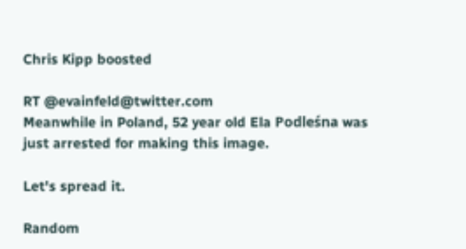Chris Kipp boosted

RT @evainfeld@twitter.com
Meanwhile in Poland, 52 year old Ela Podleśna was just arrested for making this image.

Let's spread it.

Random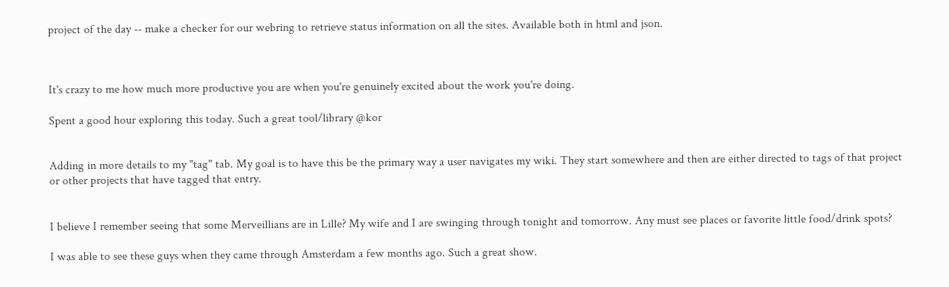project of the day -- make a checker for our webring to retrieve status information on all the sites. Available both in html and json.



It's crazy to me how much more productive you are when you're genuinely excited about the work you're doing.

Spent a good hour exploring this today. Such a great tool/library @kor


Adding in more details to my "tag" tab. My goal is to have this be the primary way a user navigates my wiki. They start somewhere and then are either directed to tags of that project or other projects that have tagged that entry.


I believe I remember seeing that some Merveillians are in Lille? My wife and I are swinging through tonight and tomorrow. Any must see places or favorite little food/drink spots?

I was able to see these guys when they came through Amsterdam a few months ago. Such a great show.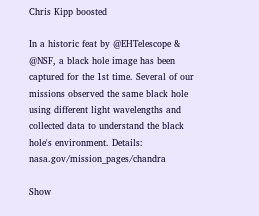Chris Kipp boosted

In a historic feat by @EHTelescope & @NSF, a black hole image has been captured for the 1st time. Several of our missions observed the same black hole using different light wavelengths and collected data to understand the black hole's environment. Details: nasa.gov/mission_pages/chandra

Show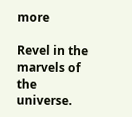more

Revel in the marvels of the universe.